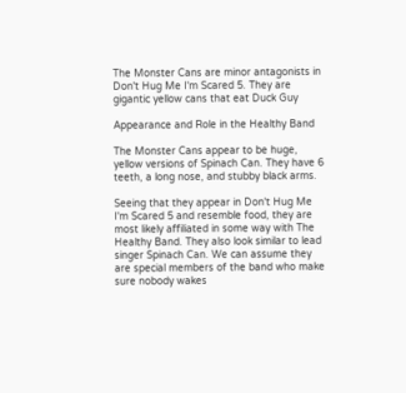The Monster Cans are minor antagonists in Don't Hug Me I'm Scared 5. They are gigantic yellow cans that eat Duck Guy

Appearance and Role in the Healthy Band

The Monster Cans appear to be huge, yellow versions of Spinach Can. They have 6 teeth, a long nose, and stubby black arms.

Seeing that they appear in Don't Hug Me I'm Scared 5 and resemble food, they are most likely affiliated in some way with The Healthy Band. They also look similar to lead singer Spinach Can. We can assume they are special members of the band who make sure nobody wakes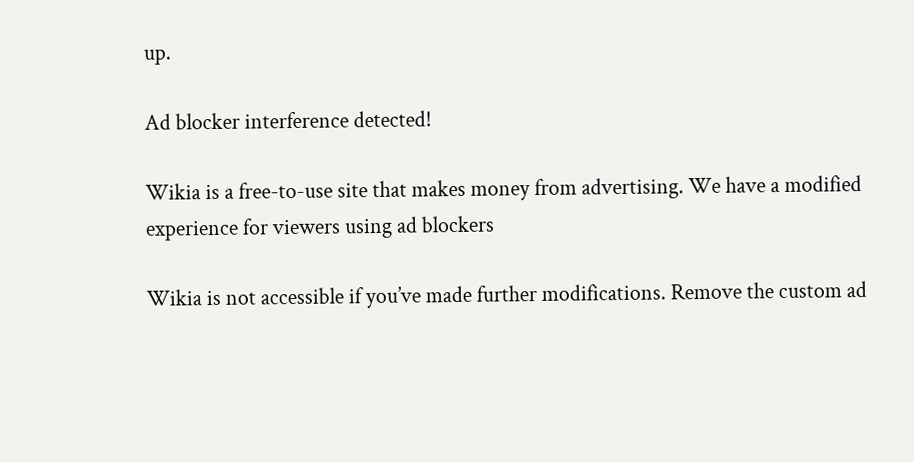up.

Ad blocker interference detected!

Wikia is a free-to-use site that makes money from advertising. We have a modified experience for viewers using ad blockers

Wikia is not accessible if you’ve made further modifications. Remove the custom ad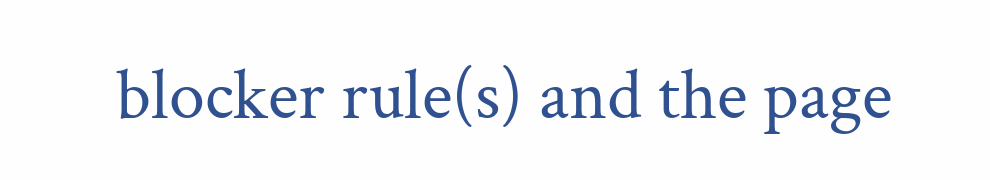blocker rule(s) and the page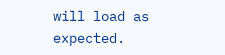will load as expected.